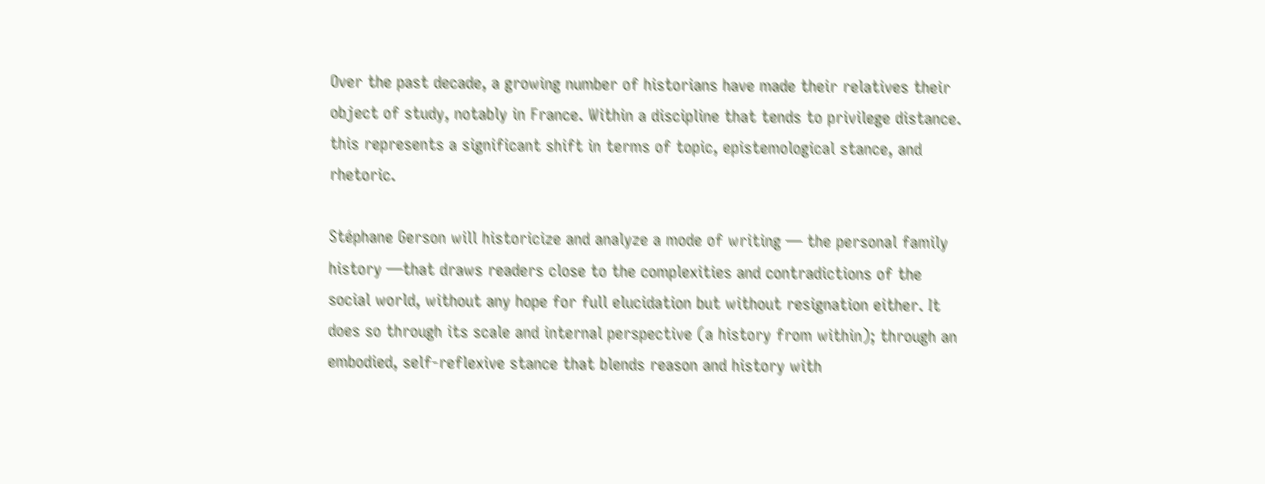Over the past decade, a growing number of historians have made their relatives their object of study, notably in France. Within a discipline that tends to privilege distance. this represents a significant shift in terms of topic, epistemological stance, and rhetoric.

Stéphane Gerson will historicize and analyze a mode of writing — the personal family history —that draws readers close to the complexities and contradictions of the social world, without any hope for full elucidation but without resignation either. It does so through its scale and internal perspective (a history from within); through an embodied, self-reflexive stance that blends reason and history with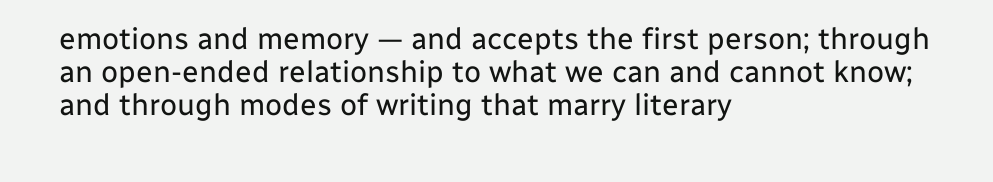emotions and memory — and accepts the first person; through an open-ended relationship to what we can and cannot know; and through modes of writing that marry literary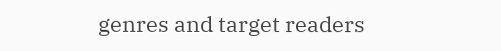genres and target readers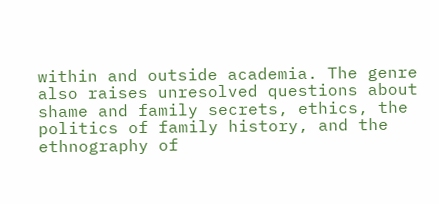within and outside academia. The genre also raises unresolved questions about shame and family secrets, ethics, the politics of family history, and the ethnography of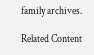family archives.

Related Content